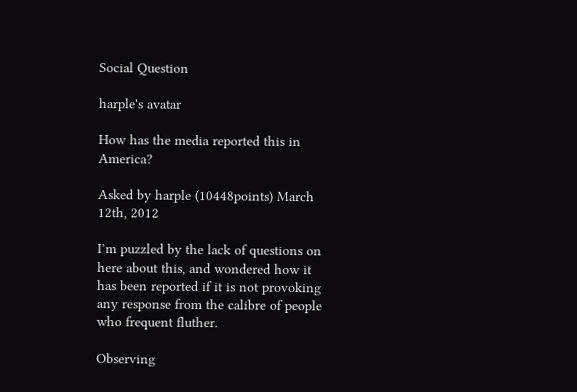Social Question

harple's avatar

How has the media reported this in America?

Asked by harple (10448points) March 12th, 2012

I’m puzzled by the lack of questions on here about this, and wondered how it has been reported if it is not provoking any response from the calibre of people who frequent fluther.

Observing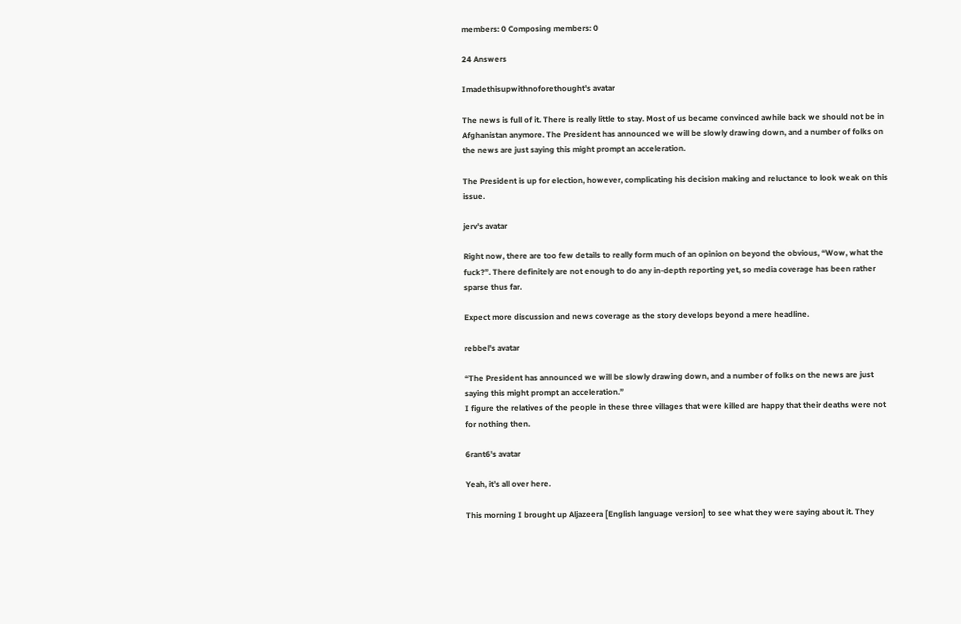members: 0 Composing members: 0

24 Answers

Imadethisupwithnoforethought's avatar

The news is full of it. There is really little to stay. Most of us became convinced awhile back we should not be in Afghanistan anymore. The President has announced we will be slowly drawing down, and a number of folks on the news are just saying this might prompt an acceleration.

The President is up for election, however, complicating his decision making and reluctance to look weak on this issue.

jerv's avatar

Right now, there are too few details to really form much of an opinion on beyond the obvious, “Wow, what the fuck?”. There definitely are not enough to do any in-depth reporting yet, so media coverage has been rather sparse thus far.

Expect more discussion and news coverage as the story develops beyond a mere headline.

rebbel's avatar

“The President has announced we will be slowly drawing down, and a number of folks on the news are just saying this might prompt an acceleration.”
I figure the relatives of the people in these three villages that were killed are happy that their deaths were not for nothing then.

6rant6's avatar

Yeah, it’s all over here.

This morning I brought up Aljazeera [English language version] to see what they were saying about it. They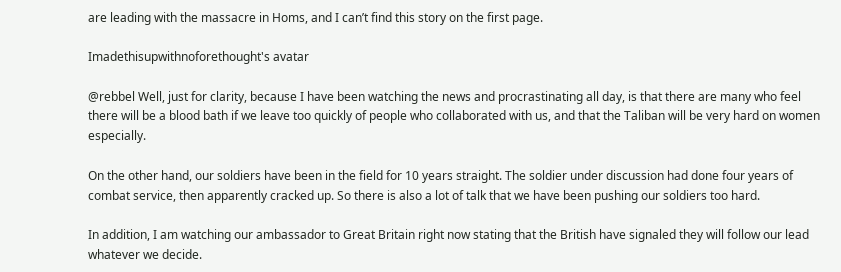are leading with the massacre in Homs, and I can’t find this story on the first page.

Imadethisupwithnoforethought's avatar

@rebbel Well, just for clarity, because I have been watching the news and procrastinating all day, is that there are many who feel there will be a blood bath if we leave too quickly of people who collaborated with us, and that the Taliban will be very hard on women especially.

On the other hand, our soldiers have been in the field for 10 years straight. The soldier under discussion had done four years of combat service, then apparently cracked up. So there is also a lot of talk that we have been pushing our soldiers too hard.

In addition, I am watching our ambassador to Great Britain right now stating that the British have signaled they will follow our lead whatever we decide.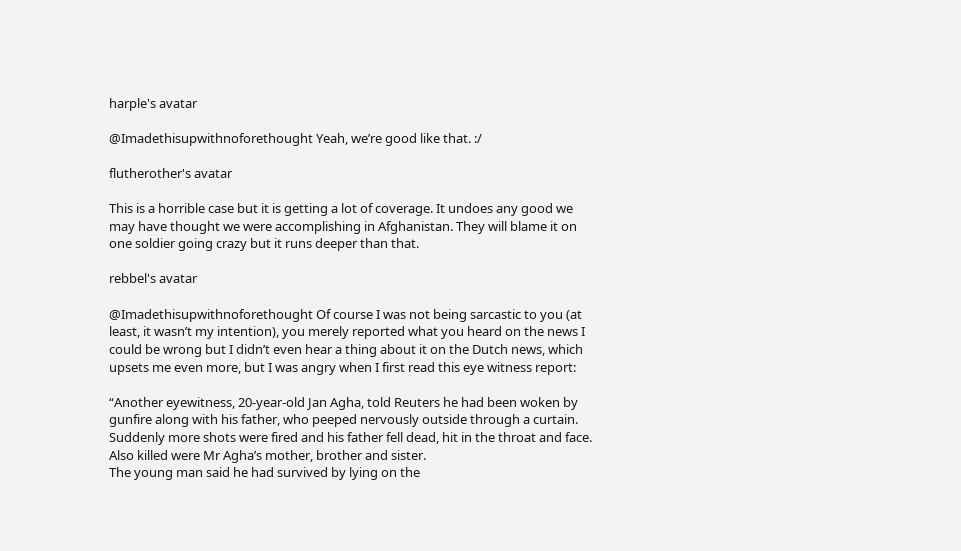harple's avatar

@Imadethisupwithnoforethought Yeah, we’re good like that. :/

flutherother's avatar

This is a horrible case but it is getting a lot of coverage. It undoes any good we may have thought we were accomplishing in Afghanistan. They will blame it on one soldier going crazy but it runs deeper than that.

rebbel's avatar

@Imadethisupwithnoforethought Of course I was not being sarcastic to you (at least, it wasn’t my intention), you merely reported what you heard on the news I could be wrong but I didn’t even hear a thing about it on the Dutch news, which upsets me even more, but I was angry when I first read this eye witness report:

“Another eyewitness, 20-year-old Jan Agha, told Reuters he had been woken by gunfire along with his father, who peeped nervously outside through a curtain.
Suddenly more shots were fired and his father fell dead, hit in the throat and face. Also killed were Mr Agha’s mother, brother and sister.
The young man said he had survived by lying on the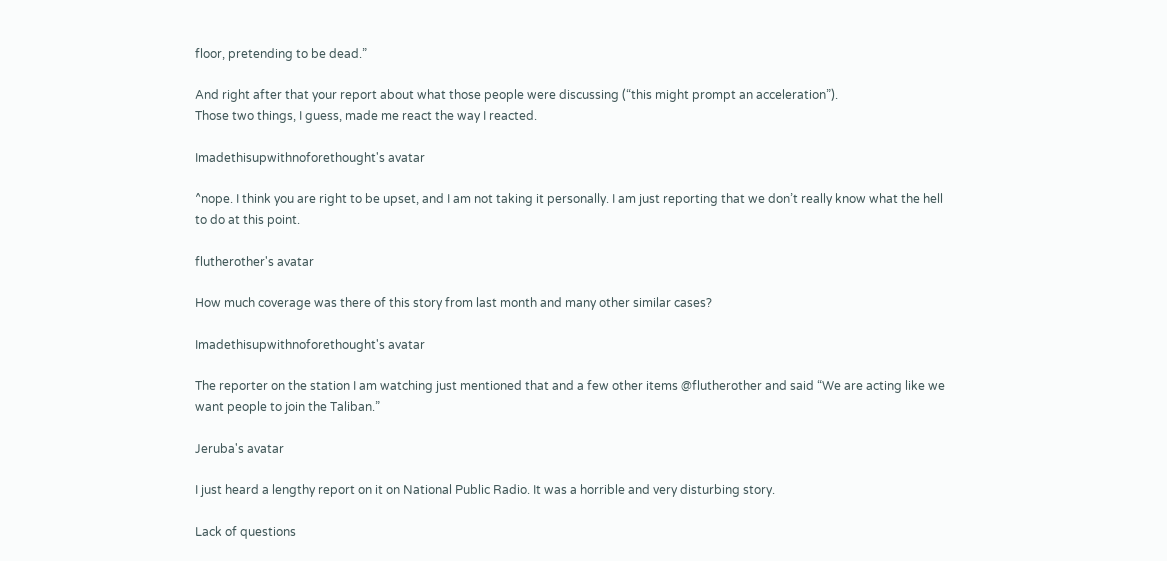floor, pretending to be dead.”

And right after that your report about what those people were discussing (“this might prompt an acceleration”).
Those two things, I guess, made me react the way I reacted.

Imadethisupwithnoforethought's avatar

^nope. I think you are right to be upset, and I am not taking it personally. I am just reporting that we don’t really know what the hell to do at this point.

flutherother's avatar

How much coverage was there of this story from last month and many other similar cases?

Imadethisupwithnoforethought's avatar

The reporter on the station I am watching just mentioned that and a few other items @flutherother and said “We are acting like we want people to join the Taliban.”

Jeruba's avatar

I just heard a lengthy report on it on National Public Radio. It was a horrible and very disturbing story.

Lack of questions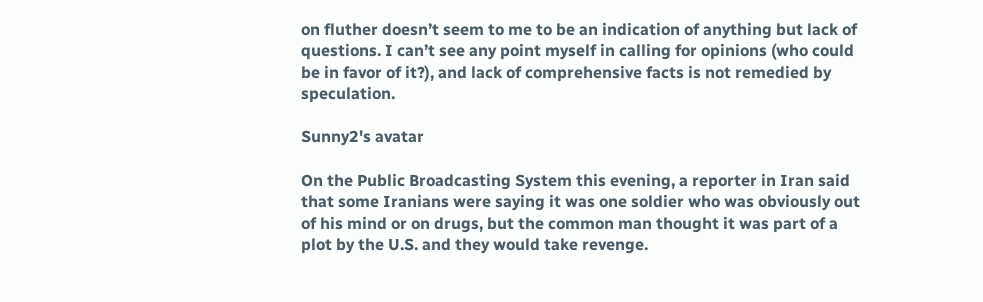on fluther doesn’t seem to me to be an indication of anything but lack of questions. I can’t see any point myself in calling for opinions (who could be in favor of it?), and lack of comprehensive facts is not remedied by speculation.

Sunny2's avatar

On the Public Broadcasting System this evening, a reporter in Iran said that some Iranians were saying it was one soldier who was obviously out of his mind or on drugs, but the common man thought it was part of a plot by the U.S. and they would take revenge.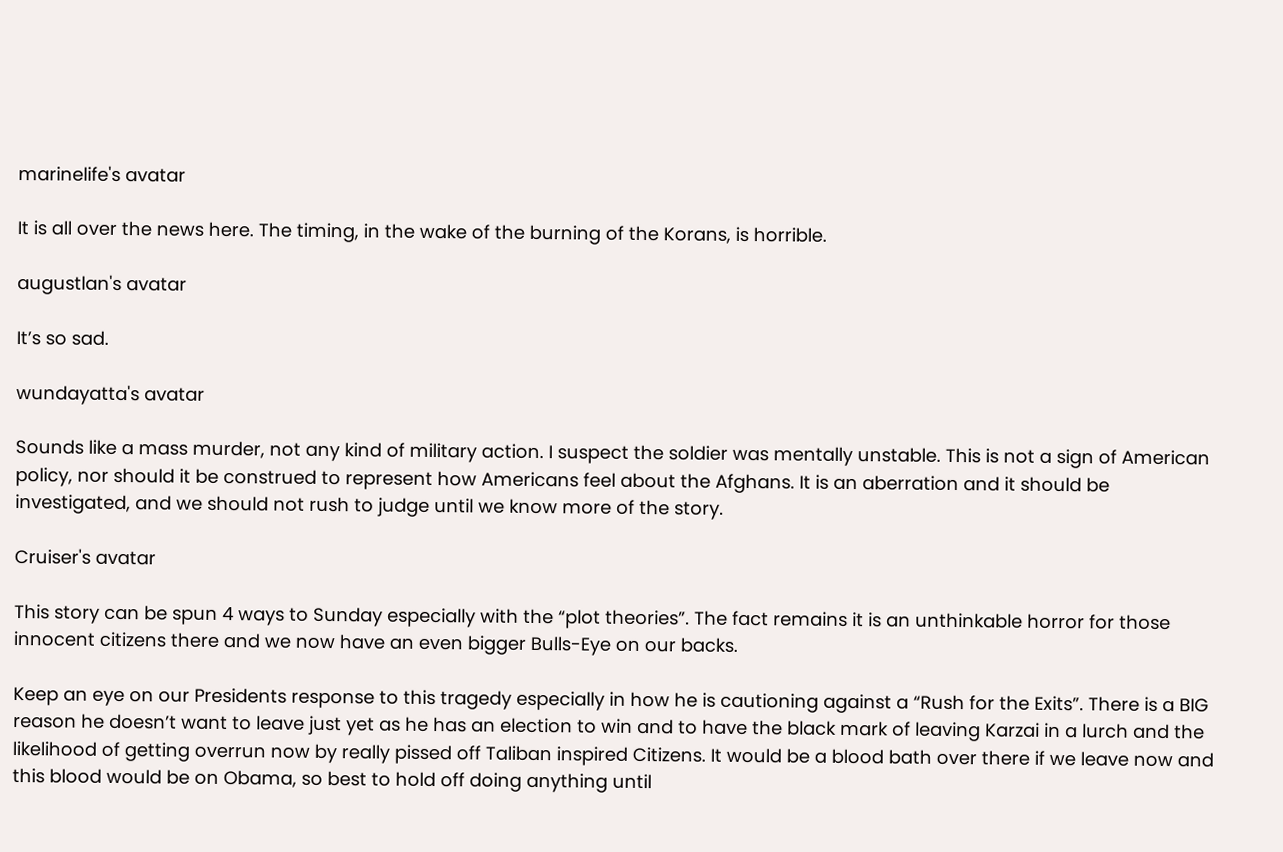marinelife's avatar

It is all over the news here. The timing, in the wake of the burning of the Korans, is horrible.

augustlan's avatar

It’s so sad.

wundayatta's avatar

Sounds like a mass murder, not any kind of military action. I suspect the soldier was mentally unstable. This is not a sign of American policy, nor should it be construed to represent how Americans feel about the Afghans. It is an aberration and it should be investigated, and we should not rush to judge until we know more of the story.

Cruiser's avatar

This story can be spun 4 ways to Sunday especially with the “plot theories”. The fact remains it is an unthinkable horror for those innocent citizens there and we now have an even bigger Bulls-Eye on our backs.

Keep an eye on our Presidents response to this tragedy especially in how he is cautioning against a “Rush for the Exits”. There is a BIG reason he doesn’t want to leave just yet as he has an election to win and to have the black mark of leaving Karzai in a lurch and the likelihood of getting overrun now by really pissed off Taliban inspired Citizens. It would be a blood bath over there if we leave now and this blood would be on Obama, so best to hold off doing anything until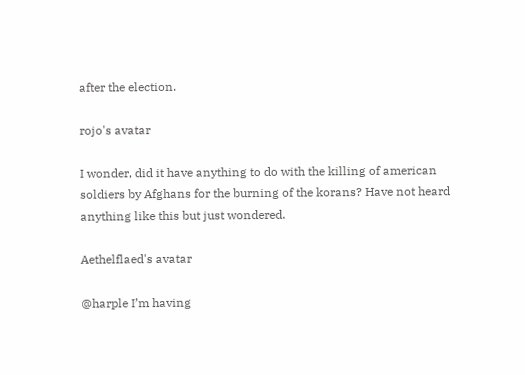after the election.

rojo's avatar

I wonder, did it have anything to do with the killing of american soldiers by Afghans for the burning of the korans? Have not heard anything like this but just wondered.

Aethelflaed's avatar

@harple I’m having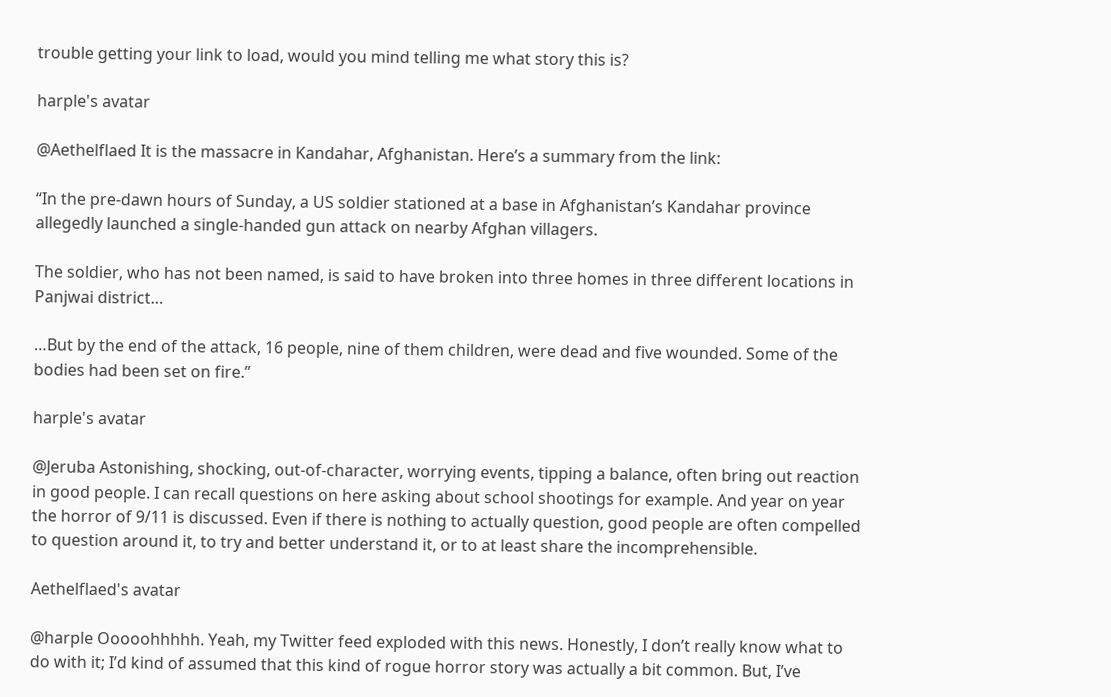trouble getting your link to load, would you mind telling me what story this is?

harple's avatar

@Aethelflaed It is the massacre in Kandahar, Afghanistan. Here’s a summary from the link:

“In the pre-dawn hours of Sunday, a US soldier stationed at a base in Afghanistan’s Kandahar province allegedly launched a single-handed gun attack on nearby Afghan villagers.

The soldier, who has not been named, is said to have broken into three homes in three different locations in Panjwai district…

…But by the end of the attack, 16 people, nine of them children, were dead and five wounded. Some of the bodies had been set on fire.”

harple's avatar

@Jeruba Astonishing, shocking, out-of-character, worrying events, tipping a balance, often bring out reaction in good people. I can recall questions on here asking about school shootings for example. And year on year the horror of 9/11 is discussed. Even if there is nothing to actually question, good people are often compelled to question around it, to try and better understand it, or to at least share the incomprehensible.

Aethelflaed's avatar

@harple Ooooohhhhh. Yeah, my Twitter feed exploded with this news. Honestly, I don’t really know what to do with it; I’d kind of assumed that this kind of rogue horror story was actually a bit common. But, I’ve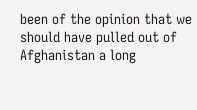been of the opinion that we should have pulled out of Afghanistan a long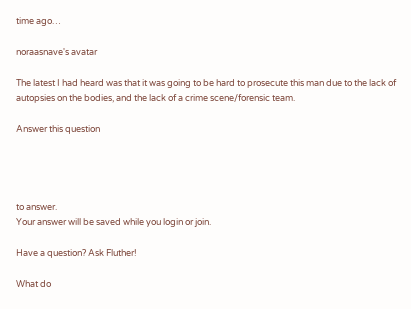time ago…

noraasnave's avatar

The latest I had heard was that it was going to be hard to prosecute this man due to the lack of autopsies on the bodies, and the lack of a crime scene/forensic team.

Answer this question




to answer.
Your answer will be saved while you login or join.

Have a question? Ask Fluther!

What do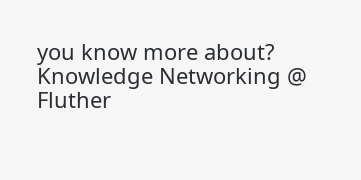you know more about?
Knowledge Networking @ Fluther